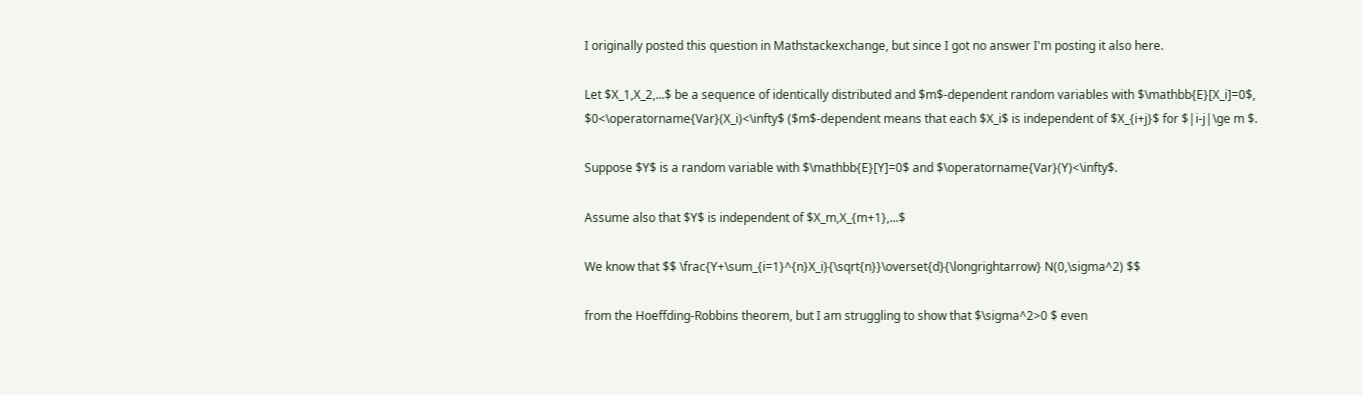I originally posted this question in Mathstackexchange, but since I got no answer I'm posting it also here.

Let $X_1,X_2,...$ be a sequence of identically distributed and $m$-dependent random variables with $\mathbb{E}[X_i]=0$, $0<\operatorname{Var}(X_i)<\infty$ ($m$-dependent means that each $X_i$ is independent of $X_{i+j}$ for $|i-j|\ge m $.

Suppose $Y$ is a random variable with $\mathbb{E}[Y]=0$ and $\operatorname{Var}(Y)<\infty$.

Assume also that $Y$ is independent of $X_m,X_{m+1},...$

We know that $$ \frac{Y+\sum_{i=1}^{n}X_i}{\sqrt{n}}\overset{d}{\longrightarrow} N(0,\sigma^2) $$

from the Hoeffding-Robbins theorem, but I am struggling to show that $\sigma^2>0 $ even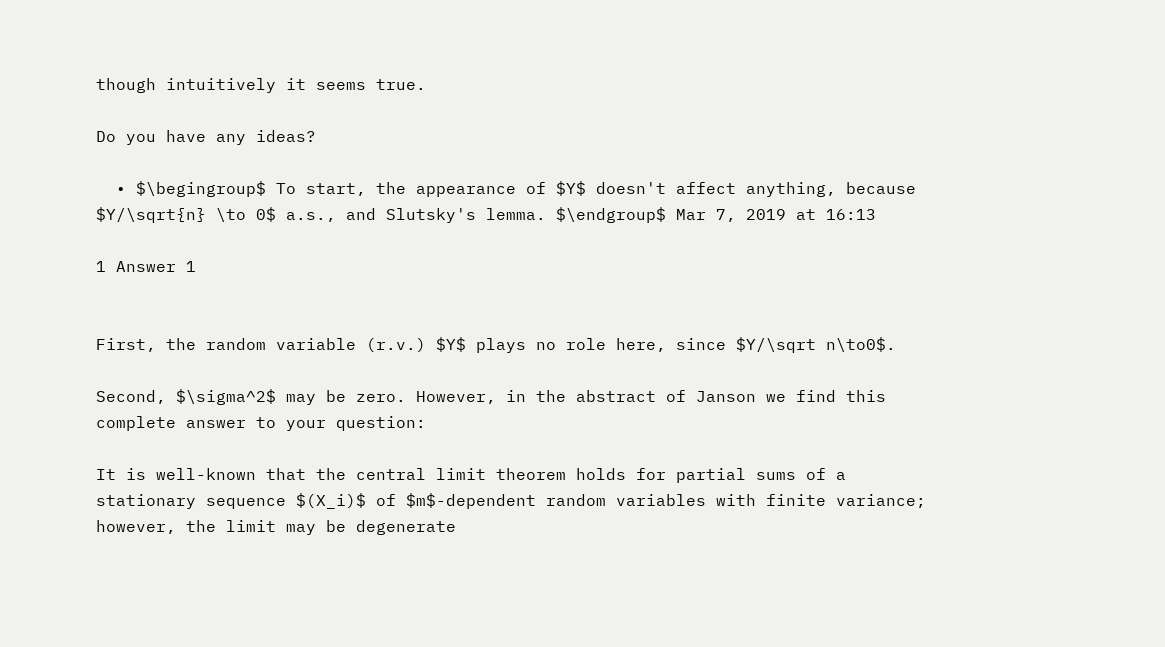though intuitively it seems true.

Do you have any ideas?

  • $\begingroup$ To start, the appearance of $Y$ doesn't affect anything, because $Y/\sqrt{n} \to 0$ a.s., and Slutsky's lemma. $\endgroup$ Mar 7, 2019 at 16:13

1 Answer 1


First, the random variable (r.v.) $Y$ plays no role here, since $Y/\sqrt n\to0$.

Second, $\sigma^2$ may be zero. However, in the abstract of Janson we find this complete answer to your question:

It is well-known that the central limit theorem holds for partial sums of a stationary sequence $(X_i)$ of $m$-dependent random variables with finite variance; however, the limit may be degenerate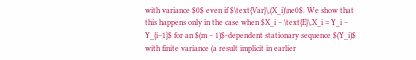with variance $0$ even if $\text{Var}\,(X_i)\ne0$. We show that this happens only in the case when $X_i − \text{E}\,X_i = Y_i − Y_{i−1}$ for an $(m − 1)$-dependent stationary sequence $(Y_i)$ with finite variance (a result implicit in earlier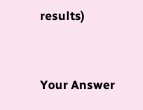results)


Your Answer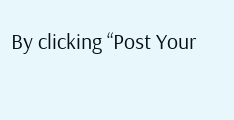By clicking “Post Your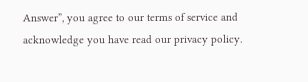Answer”, you agree to our terms of service and acknowledge you have read our privacy policy.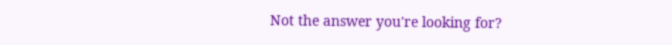Not the answer you're looking for?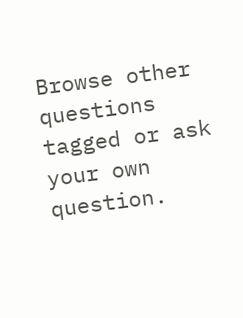Browse other questions tagged or ask your own question.